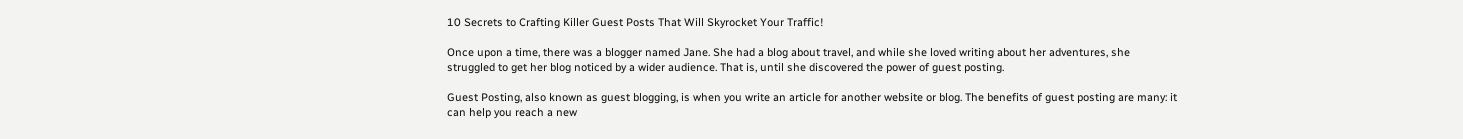10 Secrets to Crafting Killer Guest Posts That Will Skyrocket Your Traffic!

Once upon a time, there was a blogger named Jane. She had a blog about travel, and while she loved writing about her adventures, she struggled to get her blog noticed by a wider audience. That is, until she discovered the power of guest posting.

Guest Posting, also known as guest blogging, is when you write an article for another website or blog. The benefits of guest posting are many: it can help you reach a new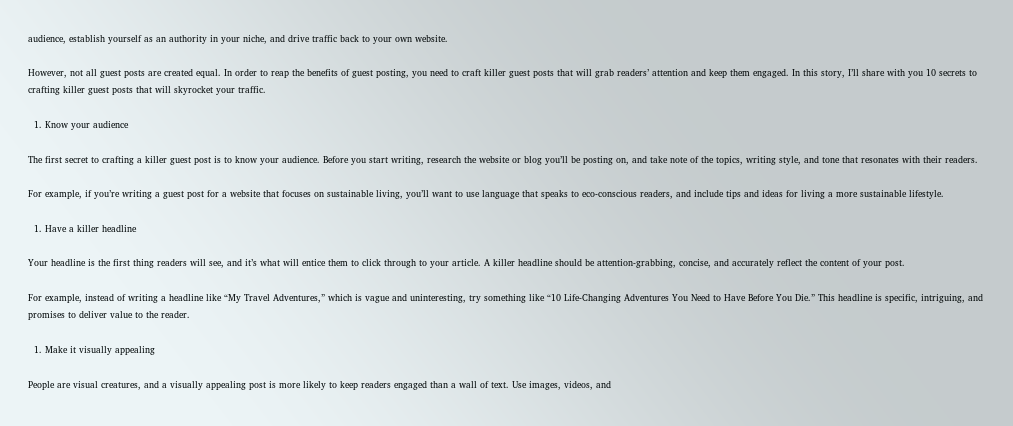audience, establish yourself as an authority in your niche, and drive traffic back to your own website.

However, not all guest posts are created equal. In order to reap the benefits of guest posting, you need to craft killer guest posts that will grab readers’ attention and keep them engaged. In this story, I’ll share with you 10 secrets to crafting killer guest posts that will skyrocket your traffic.

  1. Know your audience

The first secret to crafting a killer guest post is to know your audience. Before you start writing, research the website or blog you’ll be posting on, and take note of the topics, writing style, and tone that resonates with their readers.

For example, if you’re writing a guest post for a website that focuses on sustainable living, you’ll want to use language that speaks to eco-conscious readers, and include tips and ideas for living a more sustainable lifestyle.

  1. Have a killer headline

Your headline is the first thing readers will see, and it’s what will entice them to click through to your article. A killer headline should be attention-grabbing, concise, and accurately reflect the content of your post.

For example, instead of writing a headline like “My Travel Adventures,” which is vague and uninteresting, try something like “10 Life-Changing Adventures You Need to Have Before You Die.” This headline is specific, intriguing, and promises to deliver value to the reader.

  1. Make it visually appealing

People are visual creatures, and a visually appealing post is more likely to keep readers engaged than a wall of text. Use images, videos, and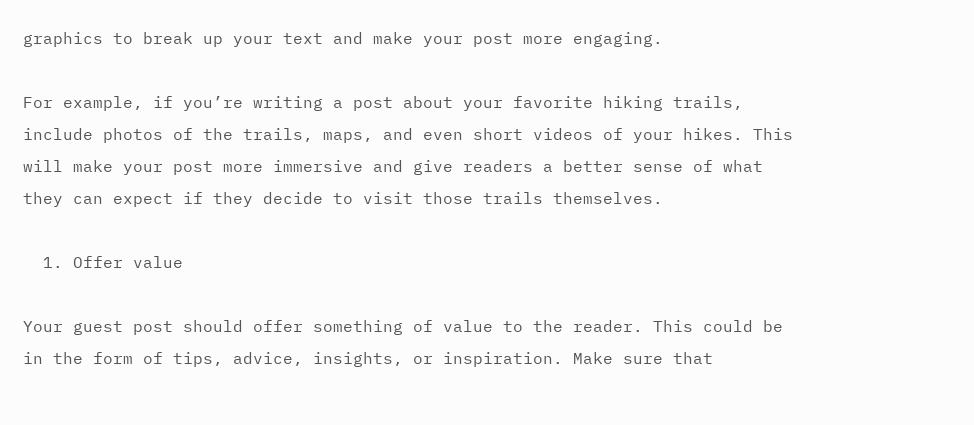graphics to break up your text and make your post more engaging.

For example, if you’re writing a post about your favorite hiking trails, include photos of the trails, maps, and even short videos of your hikes. This will make your post more immersive and give readers a better sense of what they can expect if they decide to visit those trails themselves.

  1. Offer value

Your guest post should offer something of value to the reader. This could be in the form of tips, advice, insights, or inspiration. Make sure that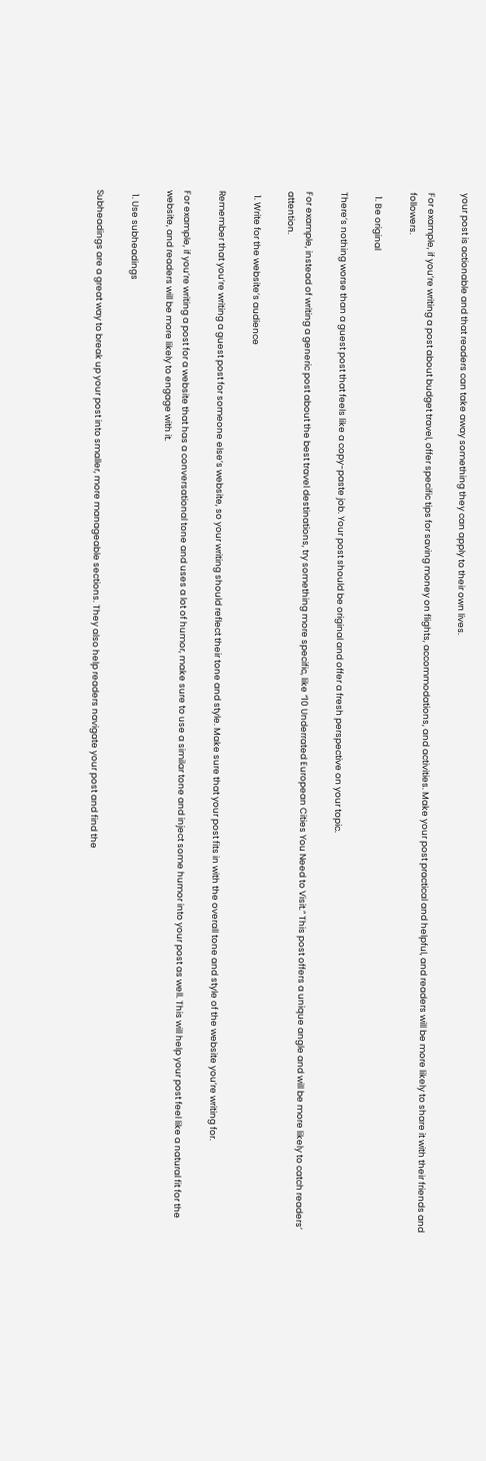your post is actionable and that readers can take away something they can apply to their own lives.

For example, if you’re writing a post about budget travel, offer specific tips for saving money on flights, accommodations, and activities. Make your post practical and helpful, and readers will be more likely to share it with their friends and followers.

  1. Be original

There’s nothing worse than a guest post that feels like a copy-paste job. Your post should be original and offer a fresh perspective on your topic.

For example, instead of writing a generic post about the best travel destinations, try something more specific, like “10 Underrated European Cities You Need to Visit.” This post offers a unique angle and will be more likely to catch readers’ attention.

  1. Write for the website’s audience

Remember that you’re writing a guest post for someone else’s website, so your writing should reflect their tone and style. Make sure that your post fits in with the overall tone and style of the website you’re writing for.

For example, if you’re writing a post for a website that has a conversational tone and uses a lot of humor, make sure to use a similar tone and inject some humor into your post as well. This will help your post feel like a natural fit for the website, and readers will be more likely to engage with it.

  1. Use subheadings

Subheadings are a great way to break up your post into smaller, more manageable sections. They also help readers navigate your post and find the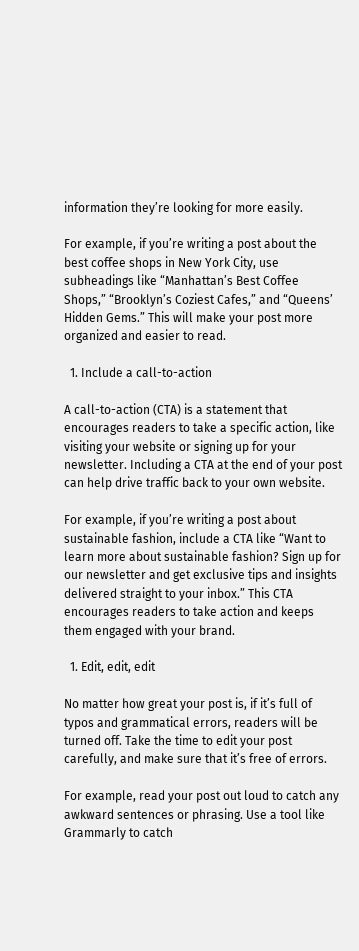information they’re looking for more easily.

For example, if you’re writing a post about the best coffee shops in New York City, use subheadings like “Manhattan’s Best Coffee Shops,” “Brooklyn’s Coziest Cafes,” and “Queens’ Hidden Gems.” This will make your post more organized and easier to read.

  1. Include a call-to-action

A call-to-action (CTA) is a statement that encourages readers to take a specific action, like visiting your website or signing up for your newsletter. Including a CTA at the end of your post can help drive traffic back to your own website.

For example, if you’re writing a post about sustainable fashion, include a CTA like “Want to learn more about sustainable fashion? Sign up for our newsletter and get exclusive tips and insights delivered straight to your inbox.” This CTA encourages readers to take action and keeps them engaged with your brand.

  1. Edit, edit, edit

No matter how great your post is, if it’s full of typos and grammatical errors, readers will be turned off. Take the time to edit your post carefully, and make sure that it’s free of errors.

For example, read your post out loud to catch any awkward sentences or phrasing. Use a tool like Grammarly to catch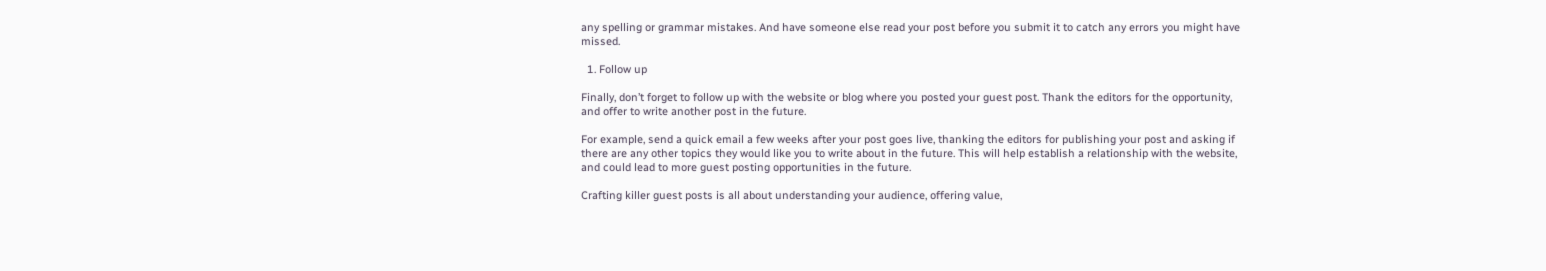any spelling or grammar mistakes. And have someone else read your post before you submit it to catch any errors you might have missed.

  1. Follow up

Finally, don’t forget to follow up with the website or blog where you posted your guest post. Thank the editors for the opportunity, and offer to write another post in the future.

For example, send a quick email a few weeks after your post goes live, thanking the editors for publishing your post and asking if there are any other topics they would like you to write about in the future. This will help establish a relationship with the website, and could lead to more guest posting opportunities in the future.

Crafting killer guest posts is all about understanding your audience, offering value,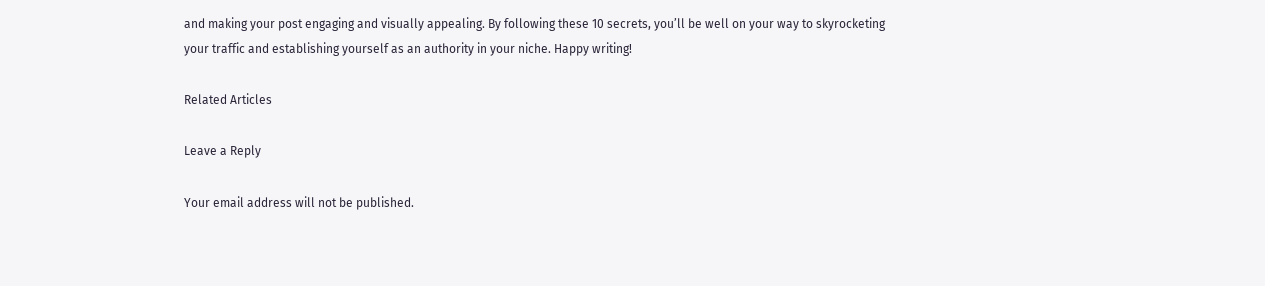and making your post engaging and visually appealing. By following these 10 secrets, you’ll be well on your way to skyrocketing your traffic and establishing yourself as an authority in your niche. Happy writing!

Related Articles

Leave a Reply

Your email address will not be published.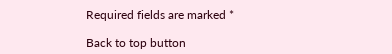Required fields are marked *

Back to top button